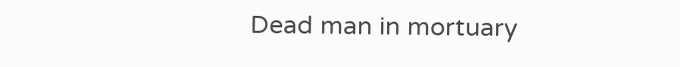Dead man in mortuary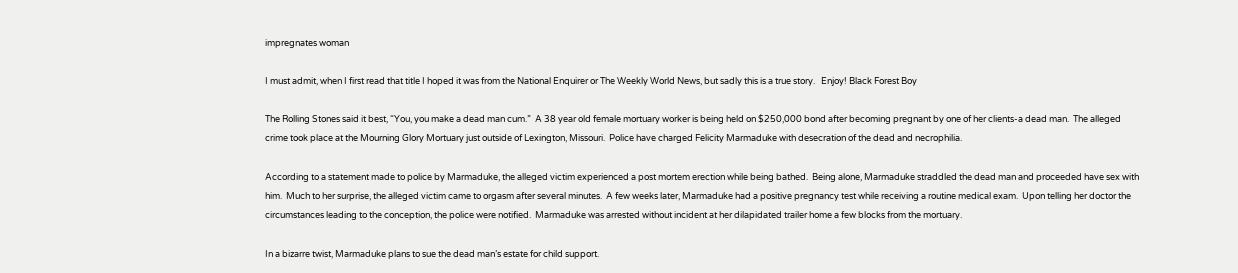impregnates woman

I must admit, when I first read that title I hoped it was from the National Enquirer or The Weekly World News, but sadly this is a true story.   Enjoy! Black Forest Boy

The Rolling Stones said it best, “You, you make a dead man cum.”  A 38 year old female mortuary worker is being held on $250,000 bond after becoming pregnant by one of her clients-a dead man.  The alleged crime took place at the Mourning Glory Mortuary just outside of Lexington, Missouri.  Police have charged Felicity Marmaduke with desecration of the dead and necrophilia.

According to a statement made to police by Marmaduke, the alleged victim experienced a post mortem erection while being bathed.  Being alone, Marmaduke straddled the dead man and proceeded have sex with him.  Much to her surprise, the alleged victim came to orgasm after several minutes.  A few weeks later, Marmaduke had a positive pregnancy test while receiving a routine medical exam.  Upon telling her doctor the circumstances leading to the conception, the police were notified.  Marmaduke was arrested without incident at her dilapidated trailer home a few blocks from the mortuary.

In a bizarre twist, Marmaduke plans to sue the dead man’s estate for child support.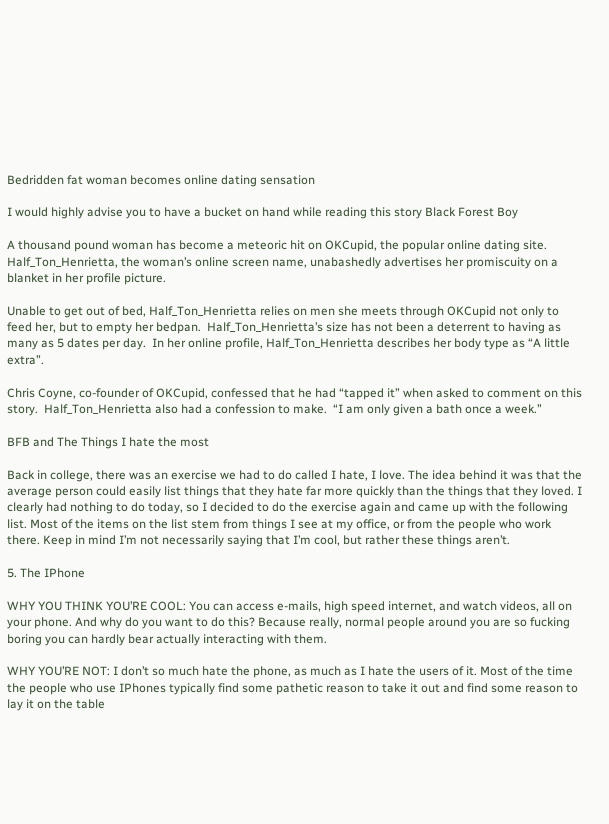Bedridden fat woman becomes online dating sensation

I would highly advise you to have a bucket on hand while reading this story Black Forest Boy

A thousand pound woman has become a meteoric hit on OKCupid, the popular online dating site.  Half_Ton_Henrietta, the woman’s online screen name, unabashedly advertises her promiscuity on a blanket in her profile picture.

Unable to get out of bed, Half_Ton_Henrietta relies on men she meets through OKCupid not only to feed her, but to empty her bedpan.  Half_Ton_Henrietta’s size has not been a deterrent to having as many as 5 dates per day.  In her online profile, Half_Ton_Henrietta describes her body type as “A little extra”.

Chris Coyne, co-founder of OKCupid, confessed that he had “tapped it” when asked to comment on this story.  Half_Ton_Henrietta also had a confession to make.  “I am only given a bath once a week.”

BFB and The Things I hate the most

Back in college, there was an exercise we had to do called I hate, I love. The idea behind it was that the average person could easily list things that they hate far more quickly than the things that they loved. I clearly had nothing to do today, so I decided to do the exercise again and came up with the following list. Most of the items on the list stem from things I see at my office, or from the people who work there. Keep in mind I’m not necessarily saying that I’m cool, but rather these things aren’t.

5. The IPhone

WHY YOU THINK YOU’RE COOL: You can access e-mails, high speed internet, and watch videos, all on your phone. And why do you want to do this? Because really, normal people around you are so fucking boring you can hardly bear actually interacting with them.

WHY YOU’RE NOT: I don’t so much hate the phone, as much as I hate the users of it. Most of the time the people who use IPhones typically find some pathetic reason to take it out and find some reason to lay it on the table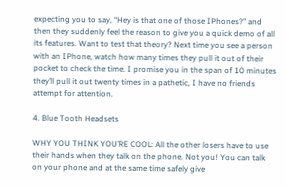expecting you to say, “Hey is that one of those IPhones?” and then they suddenly feel the reason to give you a quick demo of all its features. Want to test that theory? Next time you see a person with an IPhone, watch how many times they pull it out of their pocket to check the time. I promise you in the span of 10 minutes they’ll pull it out twenty times in a pathetic, I have no friends attempt for attention.

4. Blue Tooth Headsets

WHY YOU THINK YOU’RE COOL: All the other losers have to use their hands when they talk on the phone. Not you! You can talk on your phone and at the same time safely give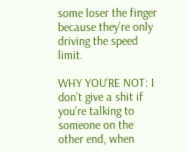some loser the finger because they’re only driving the speed limit.

WHY YOU’RE NOT: I don’t give a shit if you’re talking to someone on the other end, when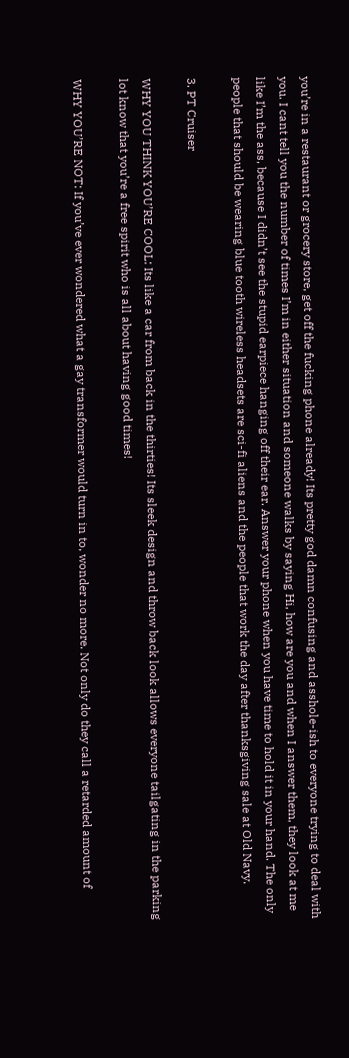you’re in a restaurant or grocery store, get off the fucking phone already! Its pretty god damn confusing and asshole-ish to everyone trying to deal with you. I cant tell you the number of times I’m in either situation and someone walks by saying Hi, how are you and when I answer them, they look at me like I’m the ass, because I didn’t see the stupid earpiece hanging off their ear. Answer your phone when you have time to hold it in your hand. The only people that should be wearing blue tooth wireless headsets are sci-fi aliens and the people that work the day after thanksgiving sale at Old Navy.

3. PT Cruiser

WHY YOU THINK YOU’RE COOL: Its like a car from back in the thirties! Its sleek design and throw back look allows everyone tailgating in the parking lot know that you’re a free spirit who is all about having good times!

WHY YOU’RE NOT: If you’ve ever wondered what a gay transformer would turn in to, wonder no more. Not only do they call a retarded amount of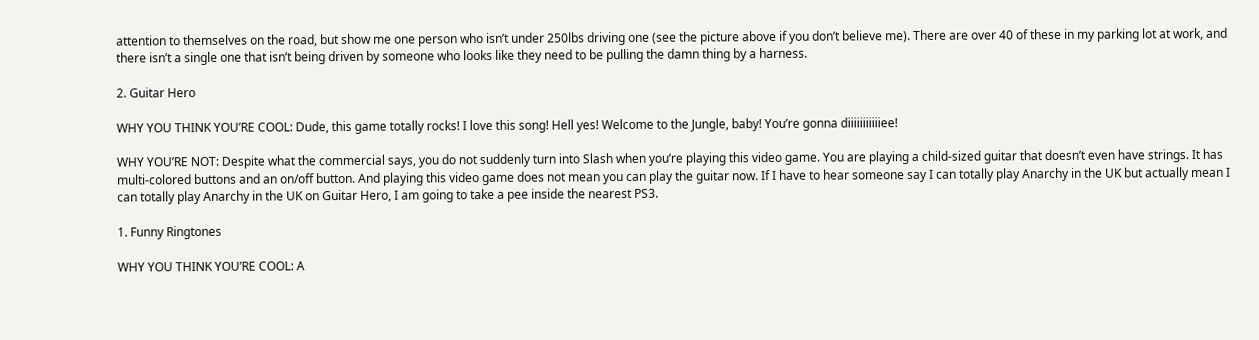attention to themselves on the road, but show me one person who isn’t under 250lbs driving one (see the picture above if you don’t believe me). There are over 40 of these in my parking lot at work, and there isn’t a single one that isn’t being driven by someone who looks like they need to be pulling the damn thing by a harness.

2. Guitar Hero

WHY YOU THINK YOU’RE COOL: Dude, this game totally rocks! I love this song! Hell yes! Welcome to the Jungle, baby! You’re gonna diiiiiiiiiiiee!

WHY YOU’RE NOT: Despite what the commercial says, you do not suddenly turn into Slash when you’re playing this video game. You are playing a child-sized guitar that doesn’t even have strings. It has multi-colored buttons and an on/off button. And playing this video game does not mean you can play the guitar now. If I have to hear someone say I can totally play Anarchy in the UK but actually mean I can totally play Anarchy in the UK on Guitar Hero, I am going to take a pee inside the nearest PS3.

1. Funny Ringtones

WHY YOU THINK YOU’RE COOL: A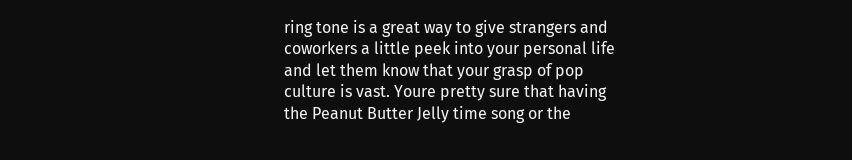ring tone is a great way to give strangers and coworkers a little peek into your personal life and let them know that your grasp of pop culture is vast. Youre pretty sure that having the Peanut Butter Jelly time song or the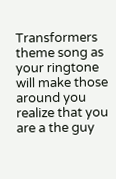Transformers theme song as your ringtone will make those around you realize that you are a the guy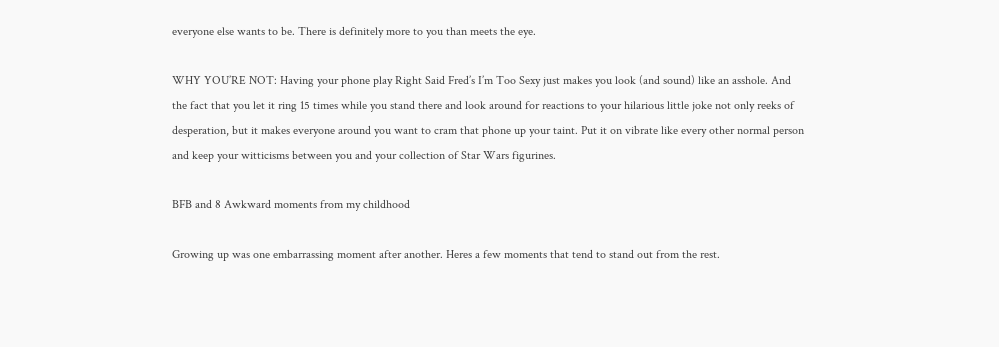everyone else wants to be. There is definitely more to you than meets the eye.

WHY YOU’RE NOT: Having your phone play Right Said Fred’s I’m Too Sexy just makes you look (and sound) like an asshole. And the fact that you let it ring 15 times while you stand there and look around for reactions to your hilarious little joke not only reeks of desperation, but it makes everyone around you want to cram that phone up your taint. Put it on vibrate like every other normal person and keep your witticisms between you and your collection of Star Wars figurines.

BFB and 8 Awkward moments from my childhood

Growing up was one embarrassing moment after another. Heres a few moments that tend to stand out from the rest.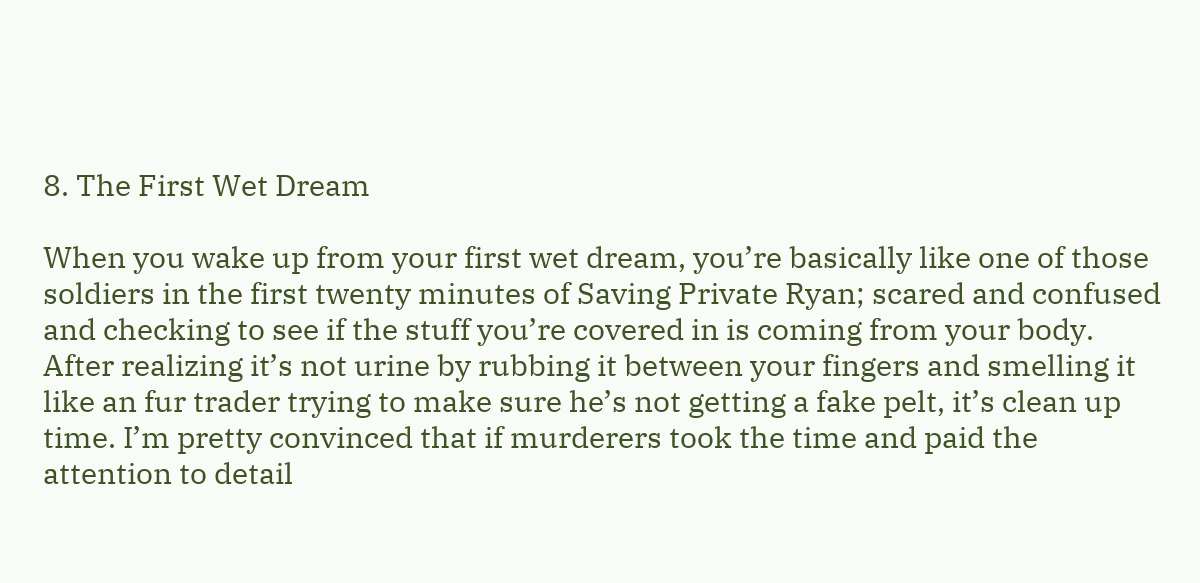8. The First Wet Dream

When you wake up from your first wet dream, you’re basically like one of those soldiers in the first twenty minutes of Saving Private Ryan; scared and confused and checking to see if the stuff you’re covered in is coming from your body. After realizing it’s not urine by rubbing it between your fingers and smelling it like an fur trader trying to make sure he’s not getting a fake pelt, it’s clean up time. I’m pretty convinced that if murderers took the time and paid the attention to detail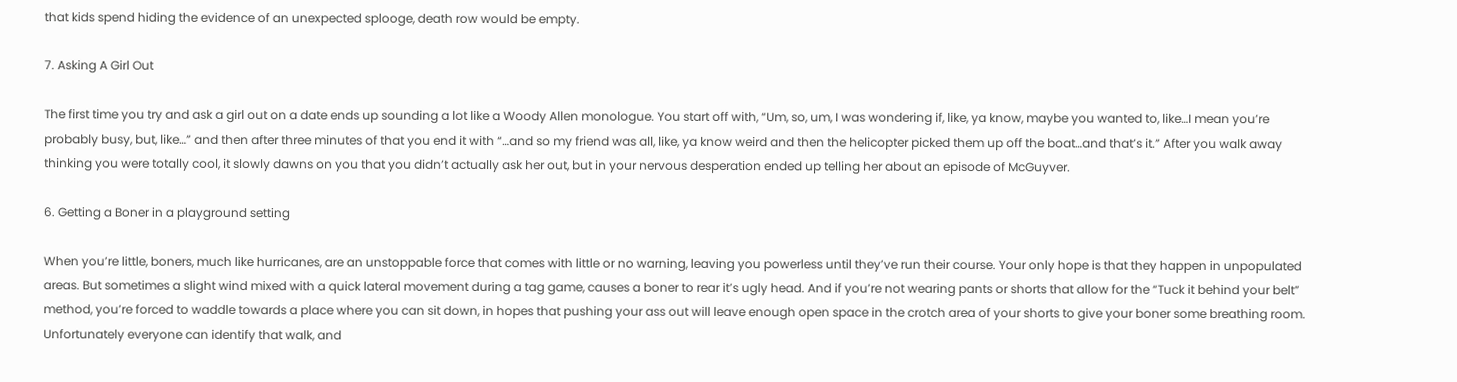that kids spend hiding the evidence of an unexpected splooge, death row would be empty.

7. Asking A Girl Out

The first time you try and ask a girl out on a date ends up sounding a lot like a Woody Allen monologue. You start off with, “Um, so, um, I was wondering if, like, ya know, maybe you wanted to, like…I mean you’re probably busy, but, like…” and then after three minutes of that you end it with “…and so my friend was all, like, ya know weird and then the helicopter picked them up off the boat…and that’s it.” After you walk away thinking you were totally cool, it slowly dawns on you that you didn’t actually ask her out, but in your nervous desperation ended up telling her about an episode of McGuyver.

6. Getting a Boner in a playground setting

When you’re little, boners, much like hurricanes, are an unstoppable force that comes with little or no warning, leaving you powerless until they’ve run their course. Your only hope is that they happen in unpopulated areas. But sometimes a slight wind mixed with a quick lateral movement during a tag game, causes a boner to rear it’s ugly head. And if you’re not wearing pants or shorts that allow for the “Tuck it behind your belt” method, you’re forced to waddle towards a place where you can sit down, in hopes that pushing your ass out will leave enough open space in the crotch area of your shorts to give your boner some breathing room. Unfortunately everyone can identify that walk, and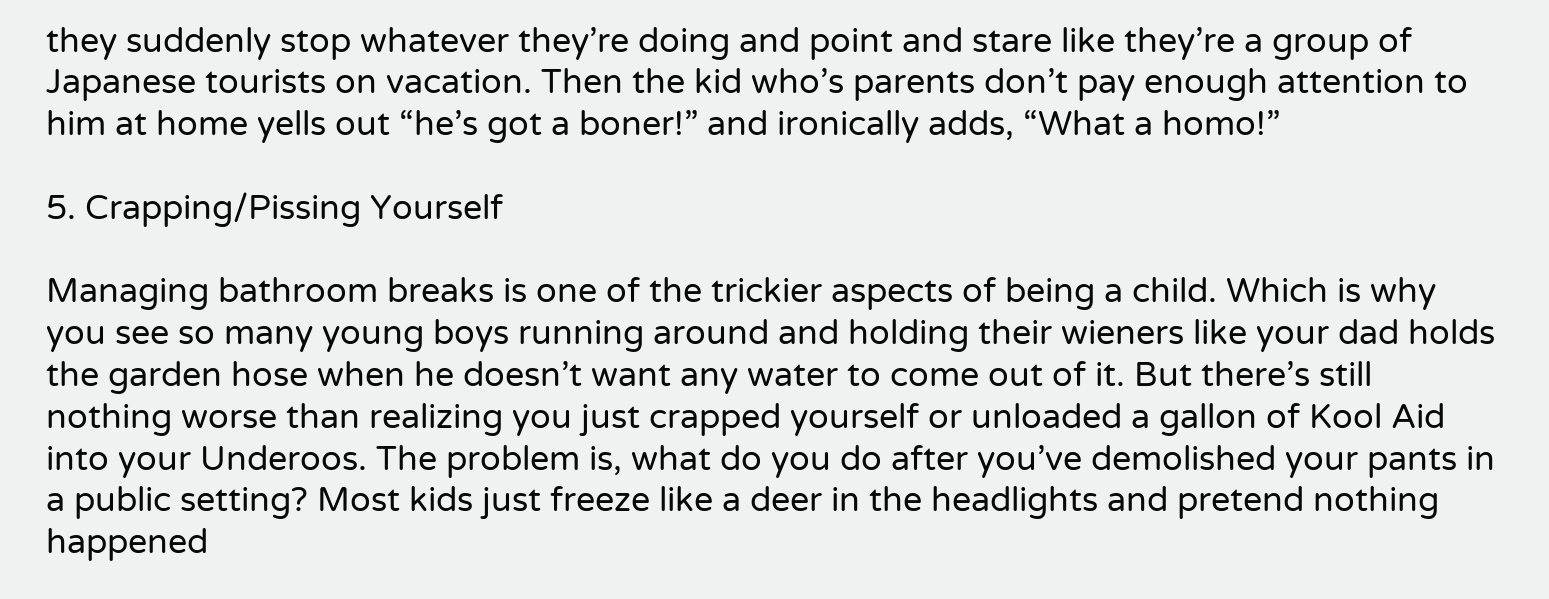they suddenly stop whatever they’re doing and point and stare like they’re a group of Japanese tourists on vacation. Then the kid who’s parents don’t pay enough attention to him at home yells out “he’s got a boner!” and ironically adds, “What a homo!”

5. Crapping/Pissing Yourself

Managing bathroom breaks is one of the trickier aspects of being a child. Which is why you see so many young boys running around and holding their wieners like your dad holds the garden hose when he doesn’t want any water to come out of it. But there’s still nothing worse than realizing you just crapped yourself or unloaded a gallon of Kool Aid into your Underoos. The problem is, what do you do after you’ve demolished your pants in a public setting? Most kids just freeze like a deer in the headlights and pretend nothing happened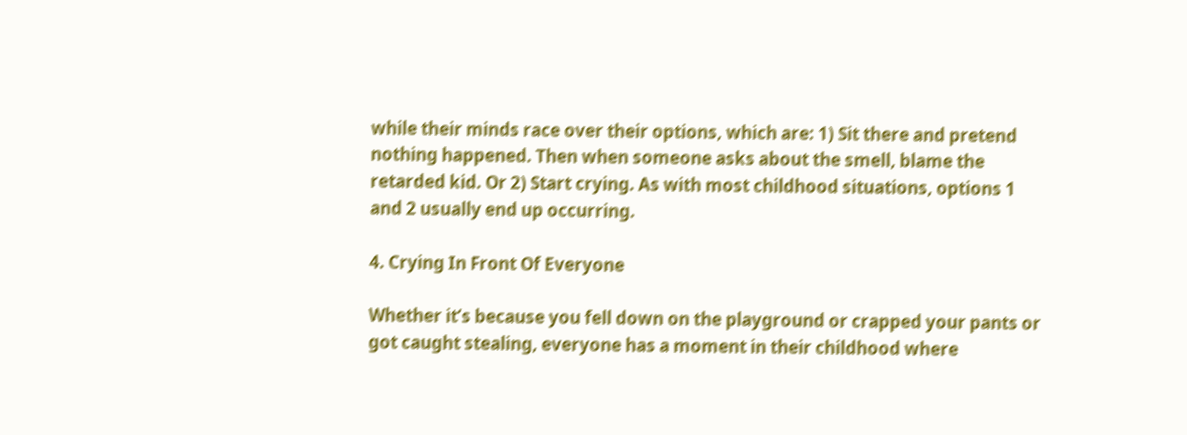while their minds race over their options, which are: 1) Sit there and pretend nothing happened. Then when someone asks about the smell, blame the retarded kid. Or 2) Start crying. As with most childhood situations, options 1 and 2 usually end up occurring.

4. Crying In Front Of Everyone

Whether it’s because you fell down on the playground or crapped your pants or got caught stealing, everyone has a moment in their childhood where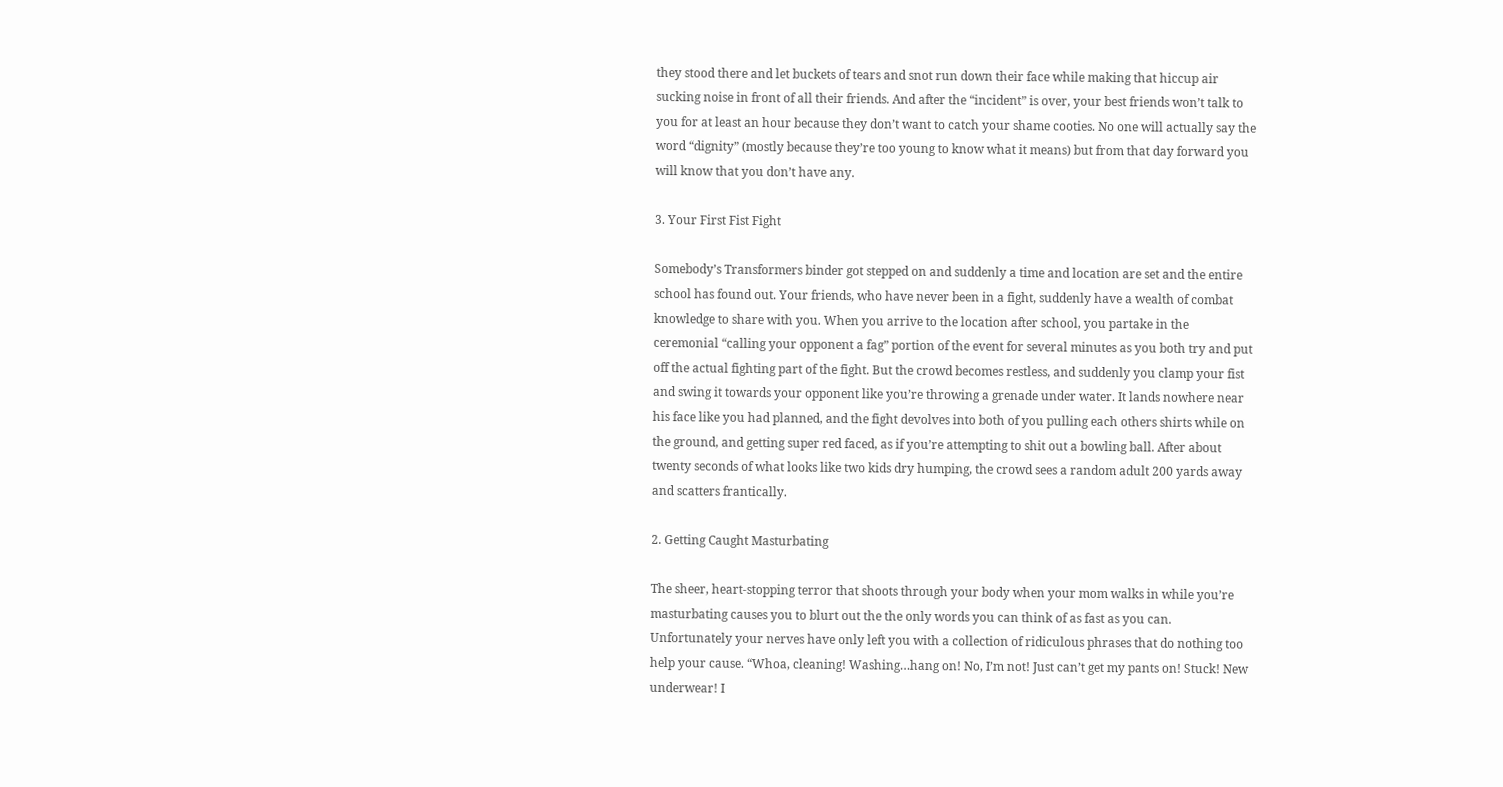they stood there and let buckets of tears and snot run down their face while making that hiccup air sucking noise in front of all their friends. And after the “incident” is over, your best friends won’t talk to you for at least an hour because they don’t want to catch your shame cooties. No one will actually say the word “dignity” (mostly because they’re too young to know what it means) but from that day forward you will know that you don’t have any.

3. Your First Fist Fight

Somebody’s Transformers binder got stepped on and suddenly a time and location are set and the entire school has found out. Your friends, who have never been in a fight, suddenly have a wealth of combat knowledge to share with you. When you arrive to the location after school, you partake in the ceremonial “calling your opponent a fag” portion of the event for several minutes as you both try and put off the actual fighting part of the fight. But the crowd becomes restless, and suddenly you clamp your fist and swing it towards your opponent like you’re throwing a grenade under water. It lands nowhere near his face like you had planned, and the fight devolves into both of you pulling each others shirts while on the ground, and getting super red faced, as if you’re attempting to shit out a bowling ball. After about twenty seconds of what looks like two kids dry humping, the crowd sees a random adult 200 yards away and scatters frantically.

2. Getting Caught Masturbating

The sheer, heart-stopping terror that shoots through your body when your mom walks in while you’re masturbating causes you to blurt out the the only words you can think of as fast as you can. Unfortunately your nerves have only left you with a collection of ridiculous phrases that do nothing too help your cause. “Whoa, cleaning! Washing…hang on! No, I’m not! Just can’t get my pants on! Stuck! New underwear! I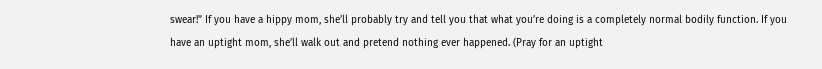swear!” If you have a hippy mom, she’ll probably try and tell you that what you’re doing is a completely normal bodily function. If you have an uptight mom, she’ll walk out and pretend nothing ever happened. (Pray for an uptight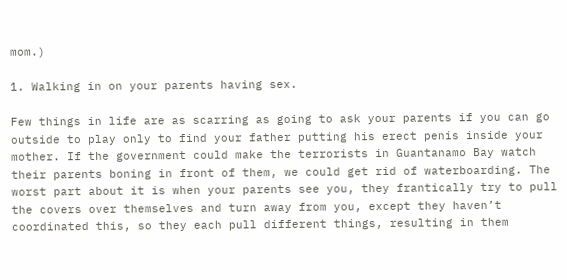mom.)

1. Walking in on your parents having sex.

Few things in life are as scarring as going to ask your parents if you can go outside to play only to find your father putting his erect penis inside your mother. If the government could make the terrorists in Guantanamo Bay watch their parents boning in front of them, we could get rid of waterboarding. The worst part about it is when your parents see you, they frantically try to pull the covers over themselves and turn away from you, except they haven’t coordinated this, so they each pull different things, resulting in them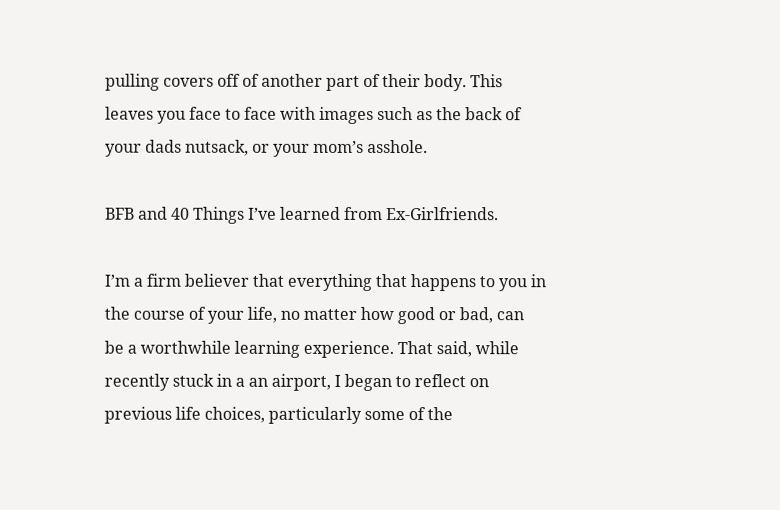pulling covers off of another part of their body. This leaves you face to face with images such as the back of your dads nutsack, or your mom’s asshole.

BFB and 40 Things I’ve learned from Ex-Girlfriends.

I’m a firm believer that everything that happens to you in the course of your life, no matter how good or bad, can be a worthwhile learning experience. That said, while recently stuck in a an airport, I began to reflect on previous life choices, particularly some of the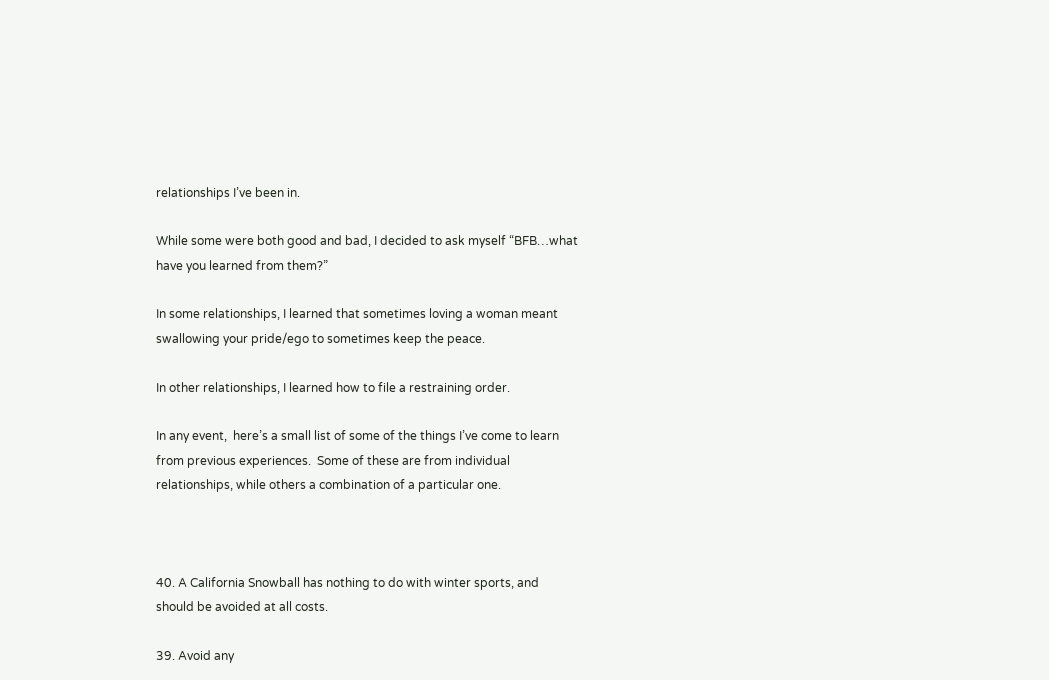relationships I’ve been in.

While some were both good and bad, I decided to ask myself “BFB…what have you learned from them?”

In some relationships, I learned that sometimes loving a woman meant swallowing your pride/ego to sometimes keep the peace.

In other relationships, I learned how to file a restraining order.

In any event,  here’s a small list of some of the things I’ve come to learn from previous experiences.  Some of these are from individual relationships, while others a combination of a particular one.



40. A California Snowball has nothing to do with winter sports, and should be avoided at all costs.

39. Avoid any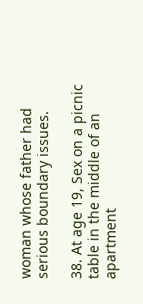woman whose father had serious boundary issues.

38. At age 19, Sex on a picnic table in the middle of an apartment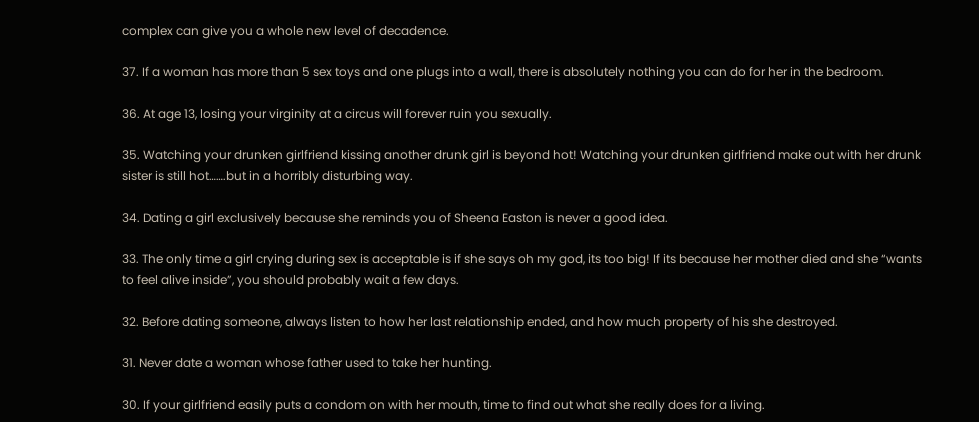complex can give you a whole new level of decadence.

37. If a woman has more than 5 sex toys and one plugs into a wall, there is absolutely nothing you can do for her in the bedroom.

36. At age 13, losing your virginity at a circus will forever ruin you sexually.

35. Watching your drunken girlfriend kissing another drunk girl is beyond hot! Watching your drunken girlfriend make out with her drunk sister is still hot…….but in a horribly disturbing way.

34. Dating a girl exclusively because she reminds you of Sheena Easton is never a good idea.

33. The only time a girl crying during sex is acceptable is if she says oh my god, its too big! If its because her mother died and she “wants to feel alive inside”, you should probably wait a few days.

32. Before dating someone, always listen to how her last relationship ended, and how much property of his she destroyed.

31. Never date a woman whose father used to take her hunting.

30. If your girlfriend easily puts a condom on with her mouth, time to find out what she really does for a living.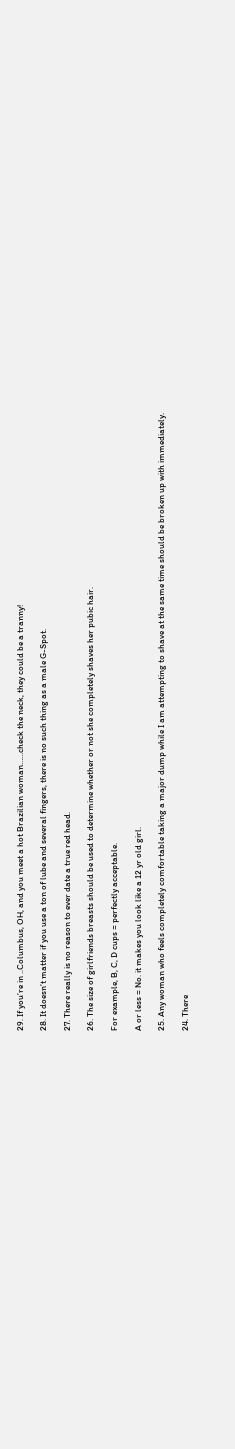29. If you’re in ..Columbus, OH, and you meet a hot Brazilian woman……check the neck, they could be a tranny!

28. It doesn’t matter if you use a ton of lube and several fingers, there is no such thing as a male G-Spot.

27. There really is no reason to ever date a true red head.

26. The size of girlfriends breasts should be used to determine whether or not she completely shaves her pubic hair.

For example, B, C, D cups = perfectly acceptable.

A or less = No. it makes you look like a 12 yr old girl.

25. Any woman who feels completely comfortable taking a major dump while I am attempting to shave at the same time should be broken up with immediately.

24. There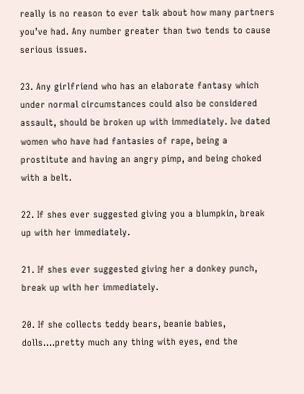really is no reason to ever talk about how many partners you’ve had. Any number greater than two tends to cause serious issues.

23. Any girlfriend who has an elaborate fantasy which under normal circumstances could also be considered assault, should be broken up with immediately. Ive dated women who have had fantasies of rape, being a prostitute and having an angry pimp, and being choked with a belt.

22. If shes ever suggested giving you a blumpkin, break up with her immediately.

21. If shes ever suggested giving her a donkey punch, break up with her immediately.

20. If she collects teddy bears, beanie babies, dolls….pretty much any thing with eyes, end the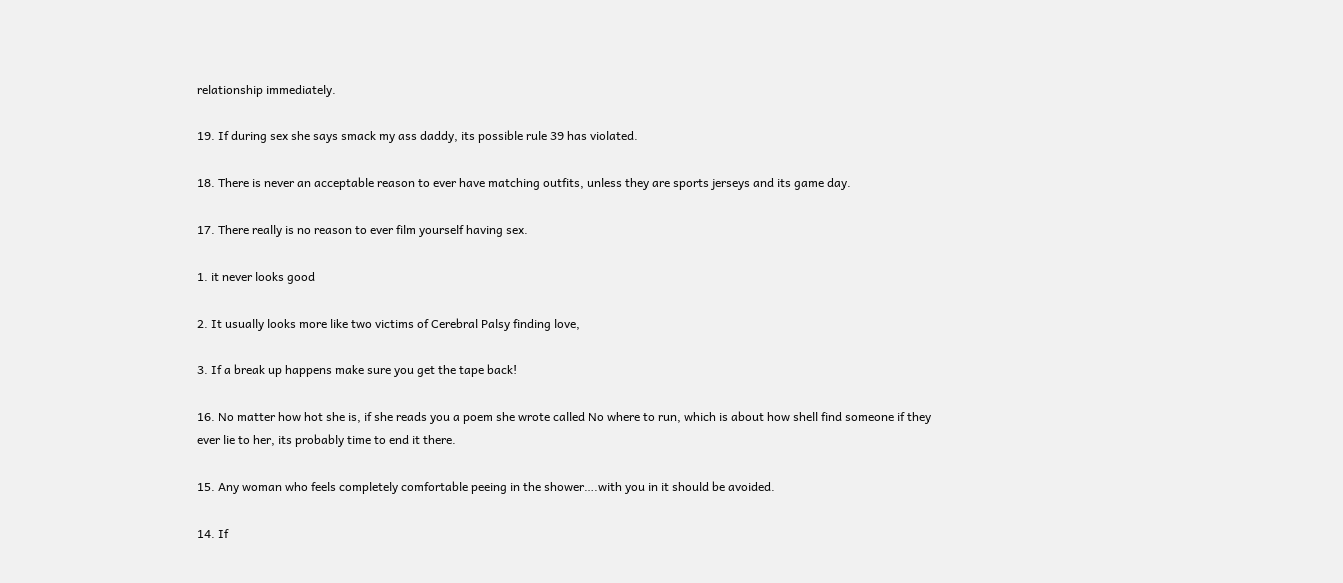relationship immediately.

19. If during sex she says smack my ass daddy, its possible rule 39 has violated.

18. There is never an acceptable reason to ever have matching outfits, unless they are sports jerseys and its game day.

17. There really is no reason to ever film yourself having sex.

1. it never looks good

2. It usually looks more like two victims of Cerebral Palsy finding love,

3. If a break up happens make sure you get the tape back!

16. No matter how hot she is, if she reads you a poem she wrote called No where to run, which is about how shell find someone if they ever lie to her, its probably time to end it there.

15. Any woman who feels completely comfortable peeing in the shower….with you in it should be avoided.

14. If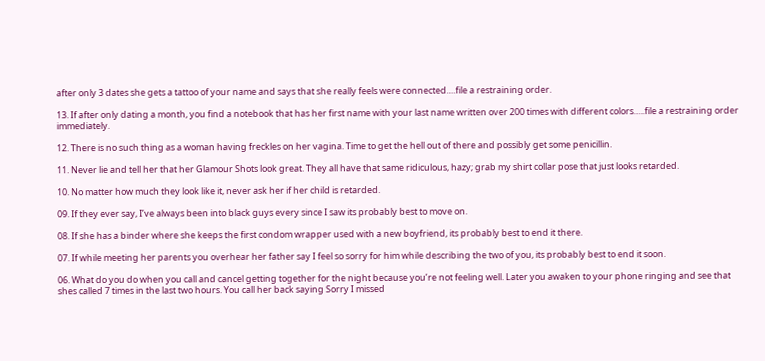after only 3 dates she gets a tattoo of your name and says that she really feels were connected….file a restraining order.

13. If after only dating a month, you find a notebook that has her first name with your last name written over 200 times with different colors…..file a restraining order immediately.

12. There is no such thing as a woman having freckles on her vagina. Time to get the hell out of there and possibly get some penicillin.

11. Never lie and tell her that her Glamour Shots look great. They all have that same ridiculous, hazy; grab my shirt collar pose that just looks retarded.

10. No matter how much they look like it, never ask her if her child is retarded.

09. If they ever say, I’ve always been into black guys every since I saw its probably best to move on.

08. If she has a binder where she keeps the first condom wrapper used with a new boyfriend, its probably best to end it there.

07. If while meeting her parents you overhear her father say I feel so sorry for him while describing the two of you, its probably best to end it soon.

06. What do you do when you call and cancel getting together for the night because you’re not feeling well. Later you awaken to your phone ringing and see that shes called 7 times in the last two hours. You call her back saying Sorry I missed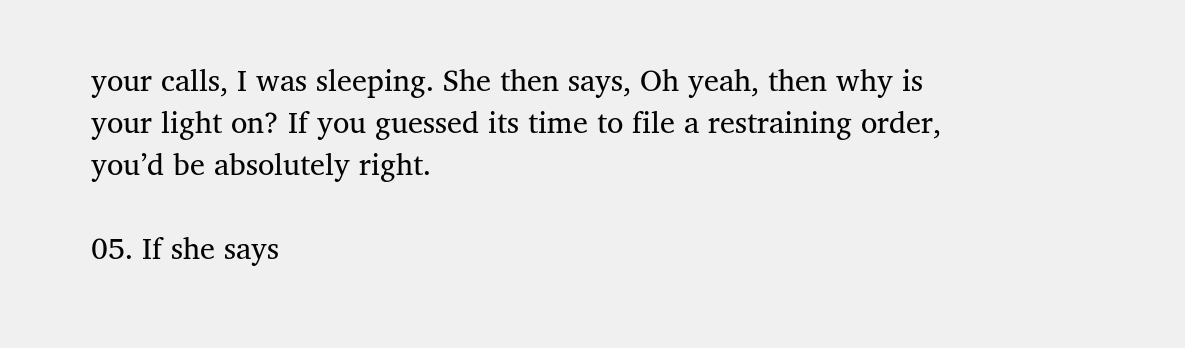your calls, I was sleeping. She then says, Oh yeah, then why is your light on? If you guessed its time to file a restraining order, you’d be absolutely right.

05. If she says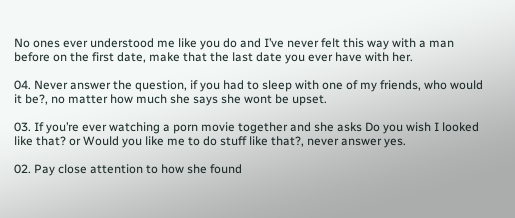No ones ever understood me like you do and I’ve never felt this way with a man before on the first date, make that the last date you ever have with her.

04. Never answer the question, if you had to sleep with one of my friends, who would it be?, no matter how much she says she wont be upset.

03. If you’re ever watching a porn movie together and she asks Do you wish I looked like that? or Would you like me to do stuff like that?, never answer yes.

02. Pay close attention to how she found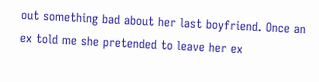out something bad about her last boyfriend. Once an ex told me she pretended to leave her ex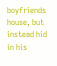boyfriends house, but instead hid in his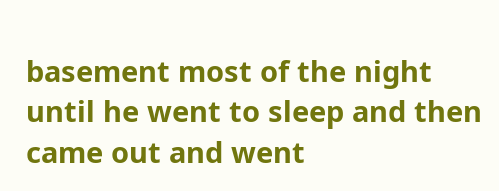basement most of the night until he went to sleep and then came out and went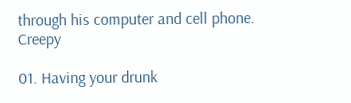through his computer and cell phone. Creepy

01. Having your drunk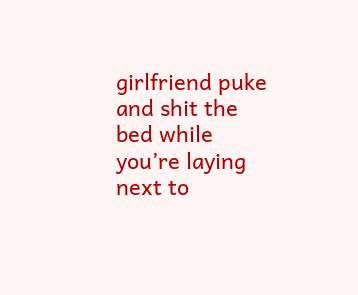girlfriend puke and shit the bed while you’re laying next to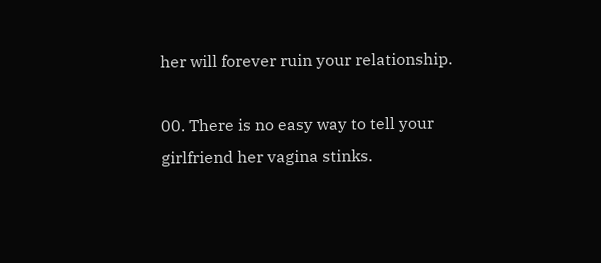her will forever ruin your relationship.

00. There is no easy way to tell your girlfriend her vagina stinks.